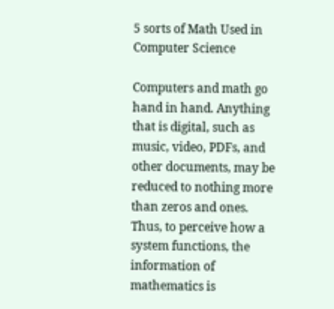5 sorts of Math Used in Computer Science

Computers and math go hand in hand. Anything that is digital, such as music, video, PDFs, and other documents, may be reduced to nothing more than zeros and ones. Thus, to perceive how a system functions, the information of mathematics is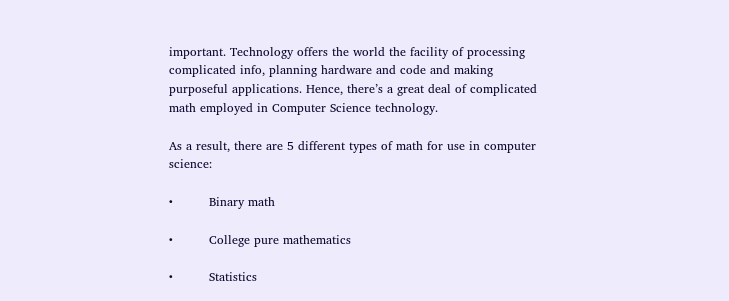important. Technology offers the world the facility of processing complicated info, planning hardware and code and making purposeful applications. Hence, there’s a great deal of complicated math employed in Computer Science technology.

As a result, there are 5 different types of math for use in computer science:

•         Binary math

•         College pure mathematics

•         Statistics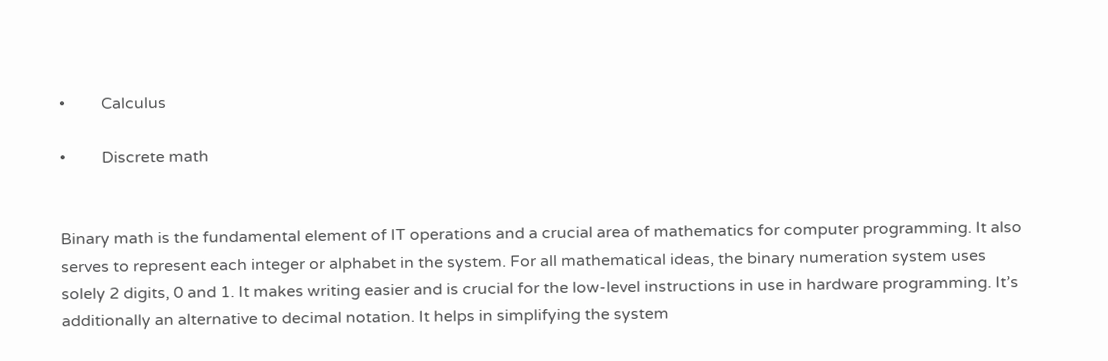•         Calculus

•         Discrete math


Binary math is the fundamental element of IT operations and a crucial area of mathematics for computer programming. It also serves to represent each integer or alphabet in the system. For all mathematical ideas, the binary numeration system uses solely 2 digits, 0 and 1. It makes writing easier and is crucial for the low-level instructions in use in hardware programming. It’s additionally an alternative to decimal notation. It helps in simplifying the system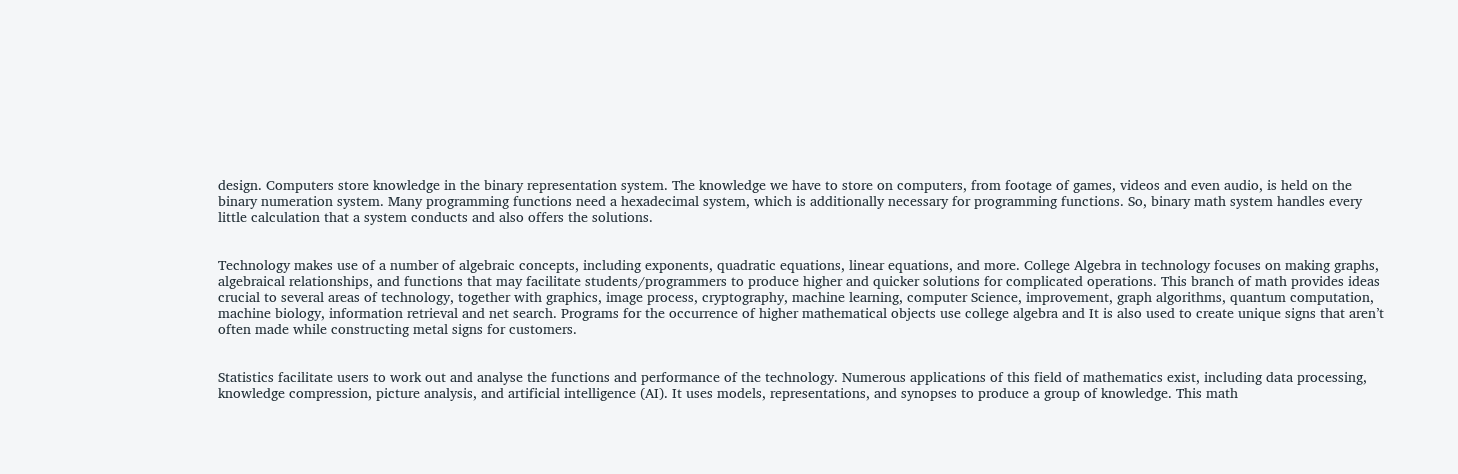design. Computers store knowledge in the binary representation system. The knowledge we have to store on computers, from footage of games, videos and even audio, is held on the binary numeration system. Many programming functions need a hexadecimal system, which is additionally necessary for programming functions. So, binary math system handles every little calculation that a system conducts and also offers the solutions.


Technology makes use of a number of algebraic concepts, including exponents, quadratic equations, linear equations, and more. College Algebra in technology focuses on making graphs, algebraical relationships, and functions that may facilitate students/programmers to produce higher and quicker solutions for complicated operations. This branch of math provides ideas crucial to several areas of technology, together with graphics, image process, cryptography, machine learning, computer Science, improvement, graph algorithms, quantum computation, machine biology, information retrieval and net search. Programs for the occurrence of higher mathematical objects use college algebra and It is also used to create unique signs that aren’t often made while constructing metal signs for customers.


Statistics facilitate users to work out and analyse the functions and performance of the technology. Numerous applications of this field of mathematics exist, including data processing, knowledge compression, picture analysis, and artificial intelligence (AI). It uses models, representations, and synopses to produce a group of knowledge. This math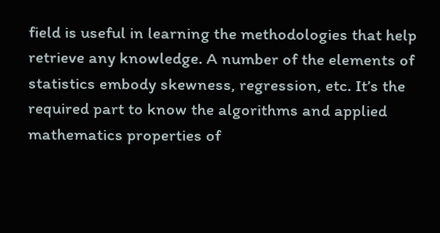field is useful in learning the methodologies that help retrieve any knowledge. A number of the elements of statistics embody skewness, regression, etc. It’s the required part to know the algorithms and applied mathematics properties of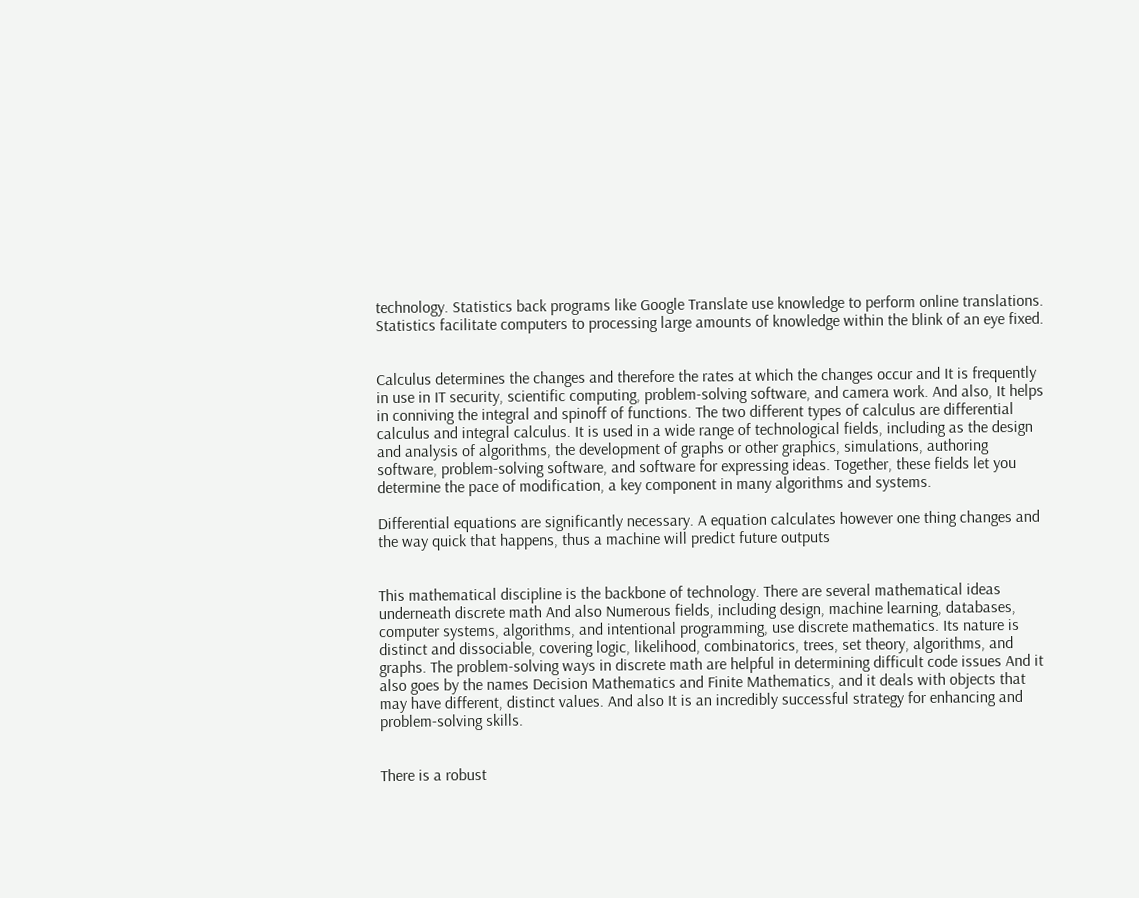technology. Statistics back programs like Google Translate use knowledge to perform online translations. Statistics facilitate computers to processing large amounts of knowledge within the blink of an eye fixed.


Calculus determines the changes and therefore the rates at which the changes occur and It is frequently in use in IT security, scientific computing, problem-solving software, and camera work. And also, It helps in conniving the integral and spinoff of functions. The two different types of calculus are differential calculus and integral calculus. It is used in a wide range of technological fields, including as the design and analysis of algorithms, the development of graphs or other graphics, simulations, authoring software, problem-solving software, and software for expressing ideas. Together, these fields let you determine the pace of modification, a key component in many algorithms and systems.

Differential equations are significantly necessary. A equation calculates however one thing changes and the way quick that happens, thus a machine will predict future outputs


This mathematical discipline is the backbone of technology. There are several mathematical ideas underneath discrete math And also Numerous fields, including design, machine learning, databases, computer systems, algorithms, and intentional programming, use discrete mathematics. Its nature is distinct and dissociable, covering logic, likelihood, combinatorics, trees, set theory, algorithms, and graphs. The problem-solving ways in discrete math are helpful in determining difficult code issues And it also goes by the names Decision Mathematics and Finite Mathematics, and it deals with objects that may have different, distinct values. And also It is an incredibly successful strategy for enhancing and problem-solving skills.


There is a robust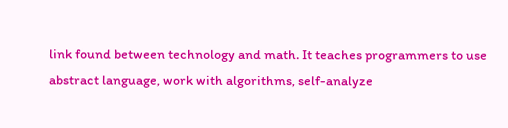link found between technology and math. It teaches programmers to use abstract language, work with algorithms, self-analyze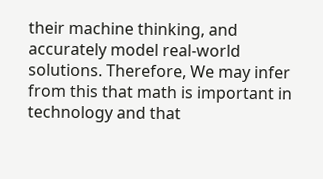their machine thinking, and accurately model real-world solutions. Therefore, We may infer from this that math is important in technology and that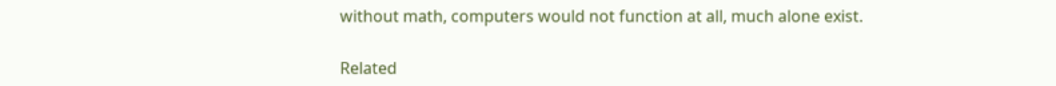without math, computers would not function at all, much alone exist.

Related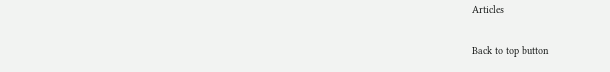Articles

Back to top button